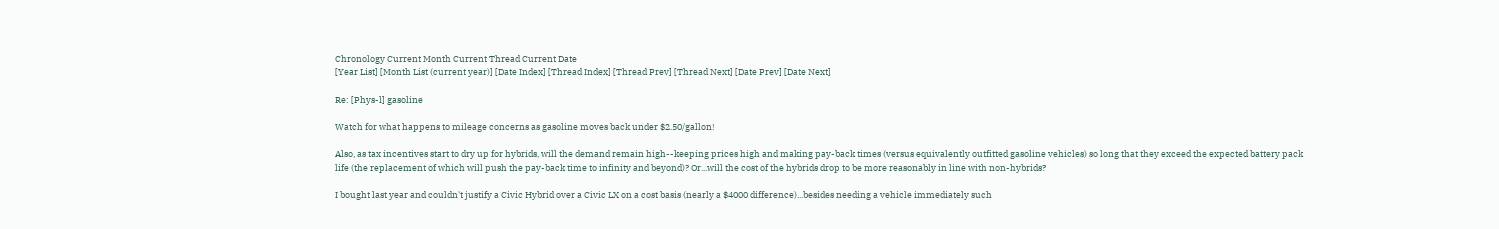Chronology Current Month Current Thread Current Date
[Year List] [Month List (current year)] [Date Index] [Thread Index] [Thread Prev] [Thread Next] [Date Prev] [Date Next]

Re: [Phys-l] gasoline

Watch for what happens to mileage concerns as gasoline moves back under $2.50/gallon!

Also, as tax incentives start to dry up for hybrids, will the demand remain high--keeping prices high and making pay-back times (versus equivalently outfitted gasoline vehicles) so long that they exceed the expected battery pack life (the replacement of which will push the pay-back time to infinity and beyond)? Or...will the cost of the hybrids drop to be more reasonably in line with non-hybrids?

I bought last year and couldn't justify a Civic Hybrid over a Civic LX on a cost basis (nearly a $4000 difference)...besides needing a vehicle immediately such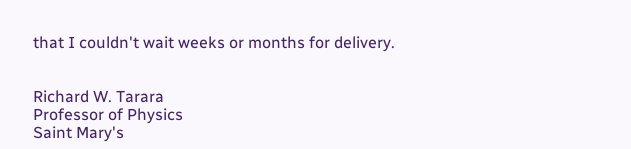that I couldn't wait weeks or months for delivery.


Richard W. Tarara
Professor of Physics
Saint Mary's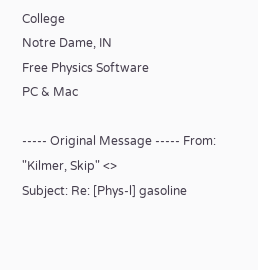College
Notre Dame, IN
Free Physics Software
PC & Mac

----- Original Message ----- From: "Kilmer, Skip" <>
Subject: Re: [Phys-l] gasoline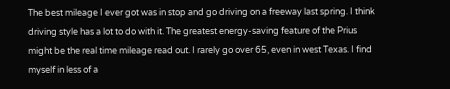The best mileage I ever got was in stop and go driving on a freeway last spring. I think driving style has a lot to do with it. The greatest energy-saving feature of the Prius might be the real time mileage read out. I rarely go over 65, even in west Texas. I find myself in less of a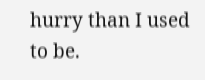hurry than I used to be.